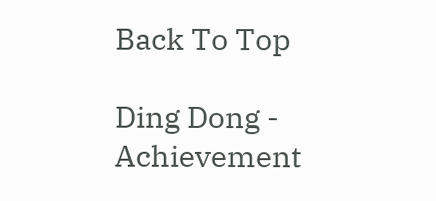Back To Top

Ding Dong - Achievement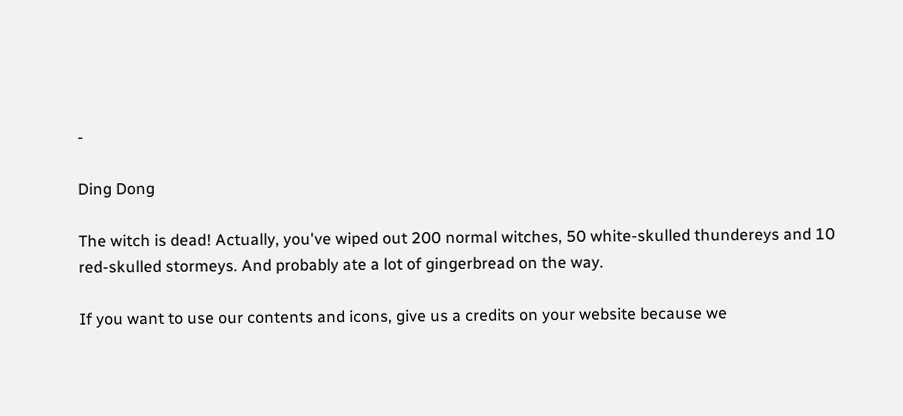-

Ding Dong

The witch is dead! Actually, you've wiped out 200 normal witches, 50 white-skulled thundereys and 10 red-skulled stormeys. And probably ate a lot of gingerbread on the way.

If you want to use our contents and icons, give us a credits on your website because we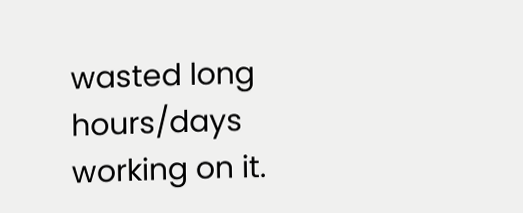wasted long hours/days working on it.